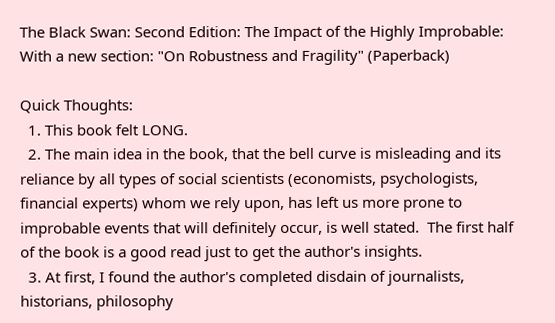The Black Swan: Second Edition: The Impact of the Highly Improbable: With a new section: "On Robustness and Fragility" (Paperback)

Quick Thoughts:
  1. This book felt LONG.
  2. The main idea in the book, that the bell curve is misleading and its reliance by all types of social scientists (economists, psychologists, financial experts) whom we rely upon, has left us more prone to improbable events that will definitely occur, is well stated.  The first half of the book is a good read just to get the author's insights.
  3. At first, I found the author's completed disdain of journalists, historians, philosophy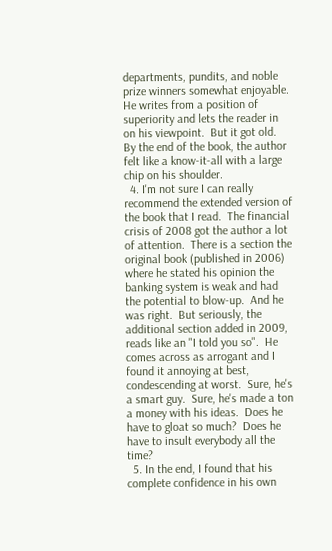departments, pundits, and noble prize winners somewhat enjoyable.  He writes from a position of superiority and lets the reader in on his viewpoint.  But it got old.  By the end of the book, the author felt like a know-it-all with a large chip on his shoulder.
  4. I'm not sure I can really recommend the extended version of the book that I read.  The financial crisis of 2008 got the author a lot of attention.  There is a section the original book (published in 2006) where he stated his opinion the banking system is weak and had the potential to blow-up.  And he was right.  But seriously, the additional section added in 2009,  reads like an "I told you so".  He comes across as arrogant and I found it annoying at best, condescending at worst.  Sure, he's a smart guy.  Sure, he's made a ton a money with his ideas.  Does he have to gloat so much?  Does he have to insult everybody all the time?
  5. In the end, I found that his complete confidence in his own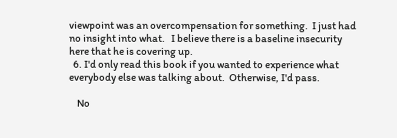viewpoint was an overcompensation for something.  I just had no insight into what.   I believe there is a baseline insecurity here that he is covering up.
  6. I'd only read this book if you wanted to experience what everybody else was talking about.  Otherwise, I'd pass.

    No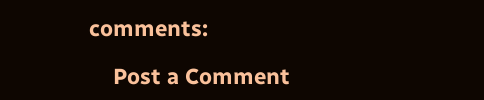comments:

    Post a Comment